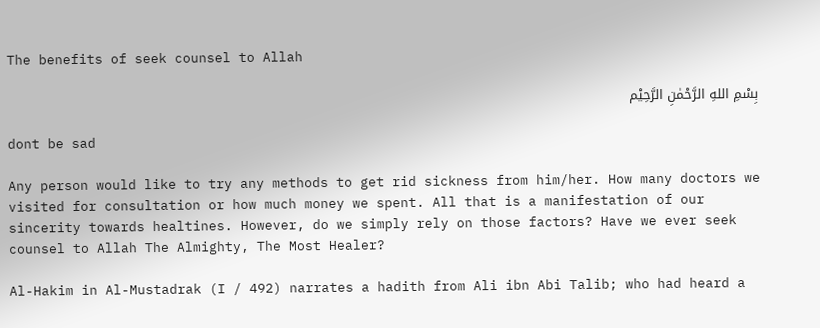The benefits of seek counsel to Allah

بِسْمِ اللهِ الرَّحْمٰنِ الرَّحِيْم

dont be sad

Any person would like to try any methods to get rid sickness from him/her. How many doctors we visited for consultation or how much money we spent. All that is a manifestation of our sincerity towards healtines. However, do we simply rely on those factors? Have we ever seek counsel to Allah The Almighty, The Most Healer?

Al-Hakim in Al-Mustadrak (I / 492) narrates a hadith from Ali ibn Abi Talib; who had heard a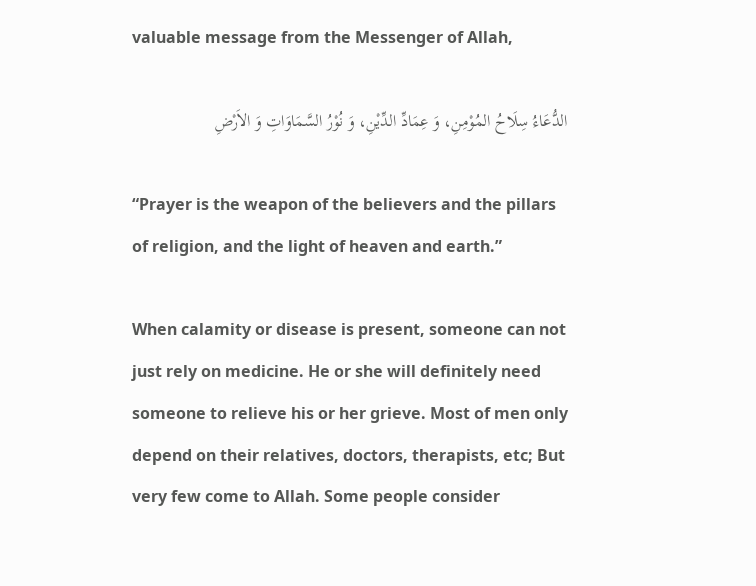valuable message from the Messenger of Allah,

الدُّعَاءُ سِلَاحُ المُوْمِنِ، وَ عِمَادِّ الدِّيْنِ، وَ نُوْرُ السَّمَاوَاتِ وَ الاَرْضِ

“Prayer is the weapon of the believers and the pillars of religion, and the light of heaven and earth.”

When calamity or disease is present, someone can not just rely on medicine. He or she will definitely need someone to relieve his or her grieve. Most of men only depend on their relatives, doctors, therapists, etc; But very few come to Allah. Some people consider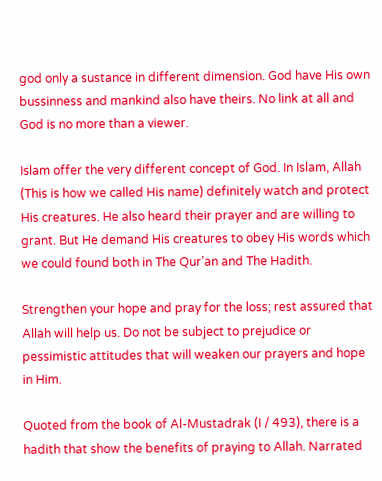god only a sustance in different dimension. God have His own bussinness and mankind also have theirs. No link at all and God is no more than a viewer.

Islam offer the very different concept of God. In Islam, Allah (This is how we called His name) definitely watch and protect His creatures. He also heard their prayer and are willing to grant. But He demand His creatures to obey His words which we could found both in The Qur’an and The Hadith.

Strengthen your hope and pray for the loss; rest assured that Allah will help us. Do not be subject to prejudice or pessimistic attitudes that will weaken our prayers and hope in Him.

Quoted from the book of Al-Mustadrak (I / 493), there is a hadith that show the benefits of praying to Allah. Narrated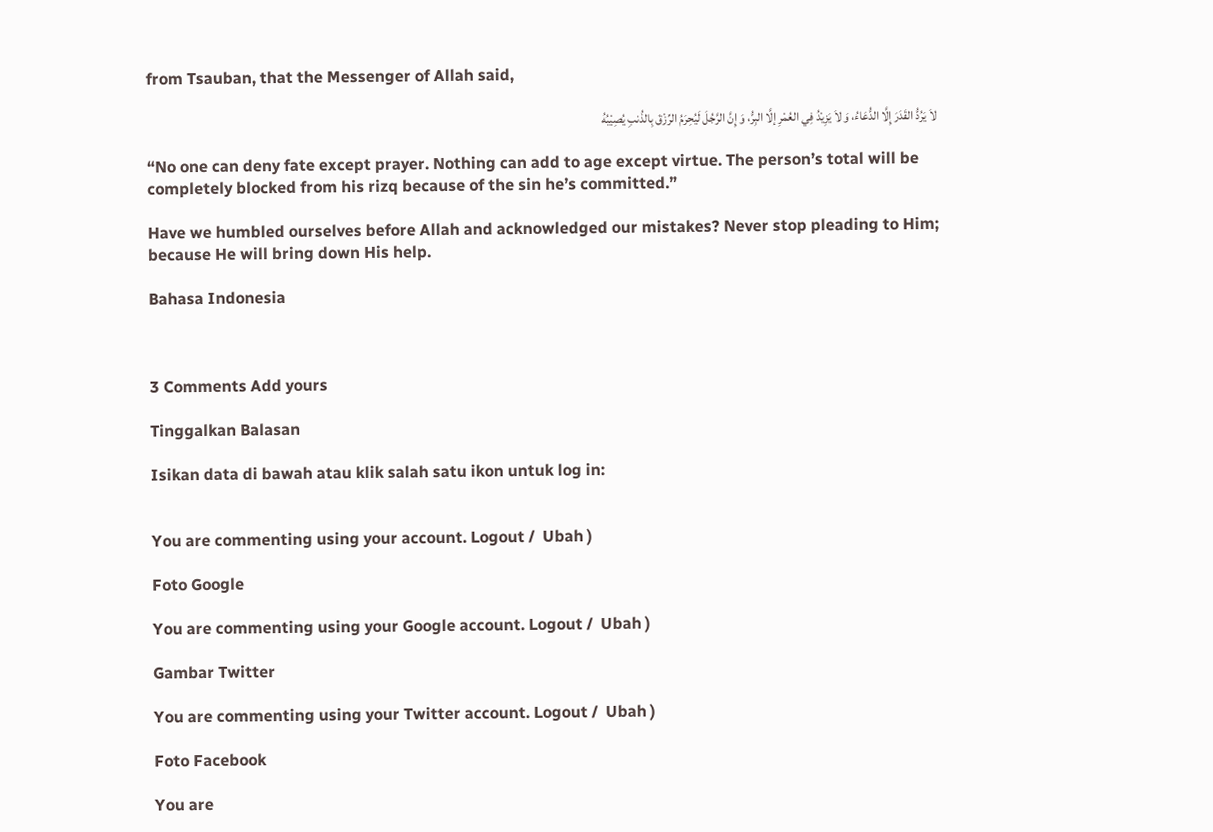from Tsauban, that the Messenger of Allah said,

لاَ يَرُدُّ القَدَرَ إِلَّا الدُّعَاءُ، وَ لاَ يَزِيْدُ فِي العُمْرِ إلَّا البِرُّ، وَ إِنَّ الرَّجُلَ لَيُحِرَمُ الرِّزْقَ بِالذُنبِ يُصِيْبُهُ

“No one can deny fate except prayer. Nothing can add to age except virtue. The person’s total will be completely blocked from his rizq because of the sin he’s committed.”

Have we humbled ourselves before Allah and acknowledged our mistakes? Never stop pleading to Him; because He will bring down His help.

Bahasa Indonesia



3 Comments Add yours

Tinggalkan Balasan

Isikan data di bawah atau klik salah satu ikon untuk log in:


You are commenting using your account. Logout /  Ubah )

Foto Google

You are commenting using your Google account. Logout /  Ubah )

Gambar Twitter

You are commenting using your Twitter account. Logout /  Ubah )

Foto Facebook

You are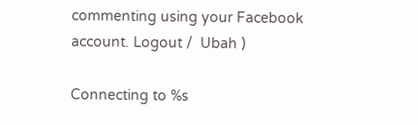commenting using your Facebook account. Logout /  Ubah )

Connecting to %s